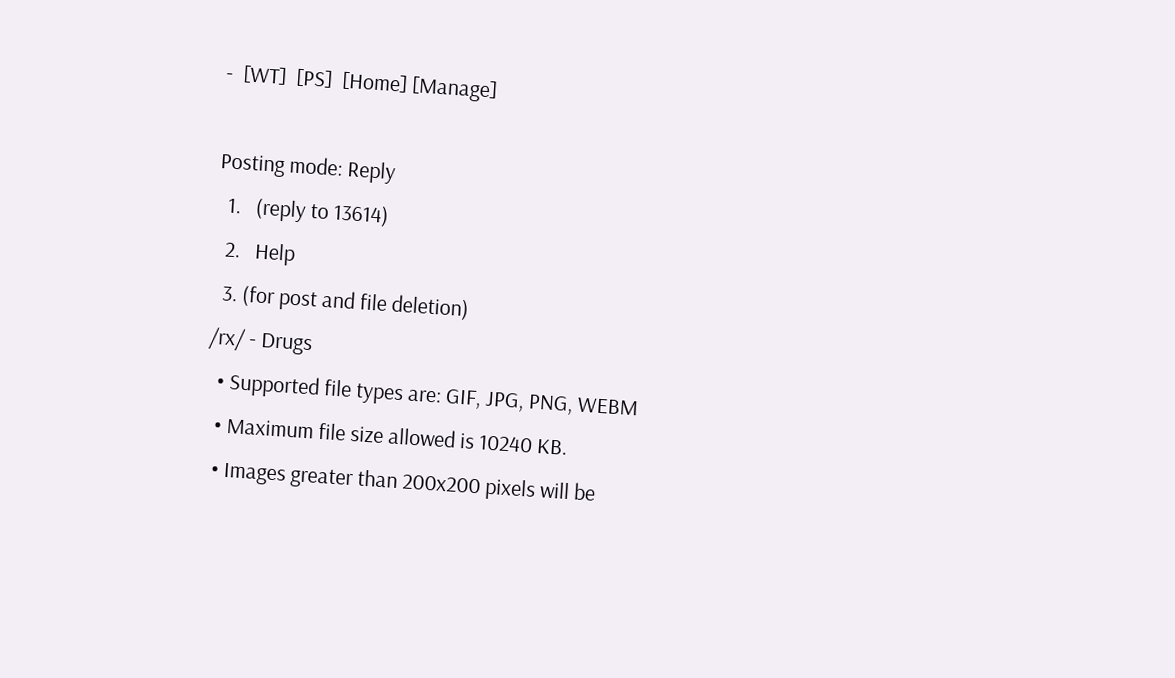-  [WT]  [PS]  [Home] [Manage]

Posting mode: Reply
  1.   (reply to 13614)
  2.   Help
  3. (for post and file deletion)
/rx/ - Drugs
  • Supported file types are: GIF, JPG, PNG, WEBM
  • Maximum file size allowed is 10240 KB.
  • Images greater than 200x200 pixels will be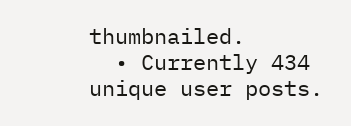thumbnailed.
  • Currently 434 unique user posts.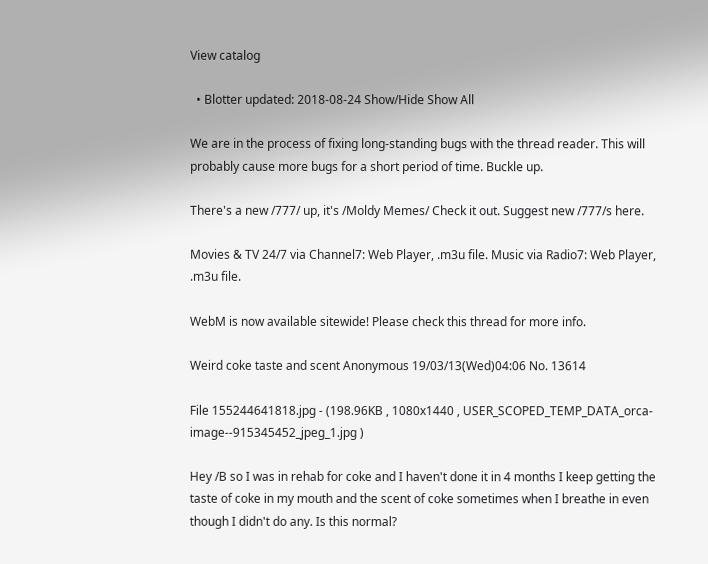View catalog

  • Blotter updated: 2018-08-24 Show/Hide Show All

We are in the process of fixing long-standing bugs with the thread reader. This will probably cause more bugs for a short period of time. Buckle up.

There's a new /777/ up, it's /Moldy Memes/ Check it out. Suggest new /777/s here.

Movies & TV 24/7 via Channel7: Web Player, .m3u file. Music via Radio7: Web Player, .m3u file.

WebM is now available sitewide! Please check this thread for more info.

Weird coke taste and scent Anonymous 19/03/13(Wed)04:06 No. 13614

File 155244641818.jpg - (198.96KB , 1080x1440 , USER_SCOPED_TEMP_DATA_orca-image--915345452_jpeg_1.jpg )

Hey /B so I was in rehab for coke and I haven't done it in 4 months I keep getting the taste of coke in my mouth and the scent of coke sometimes when I breathe in even though I didn't do any. Is this normal?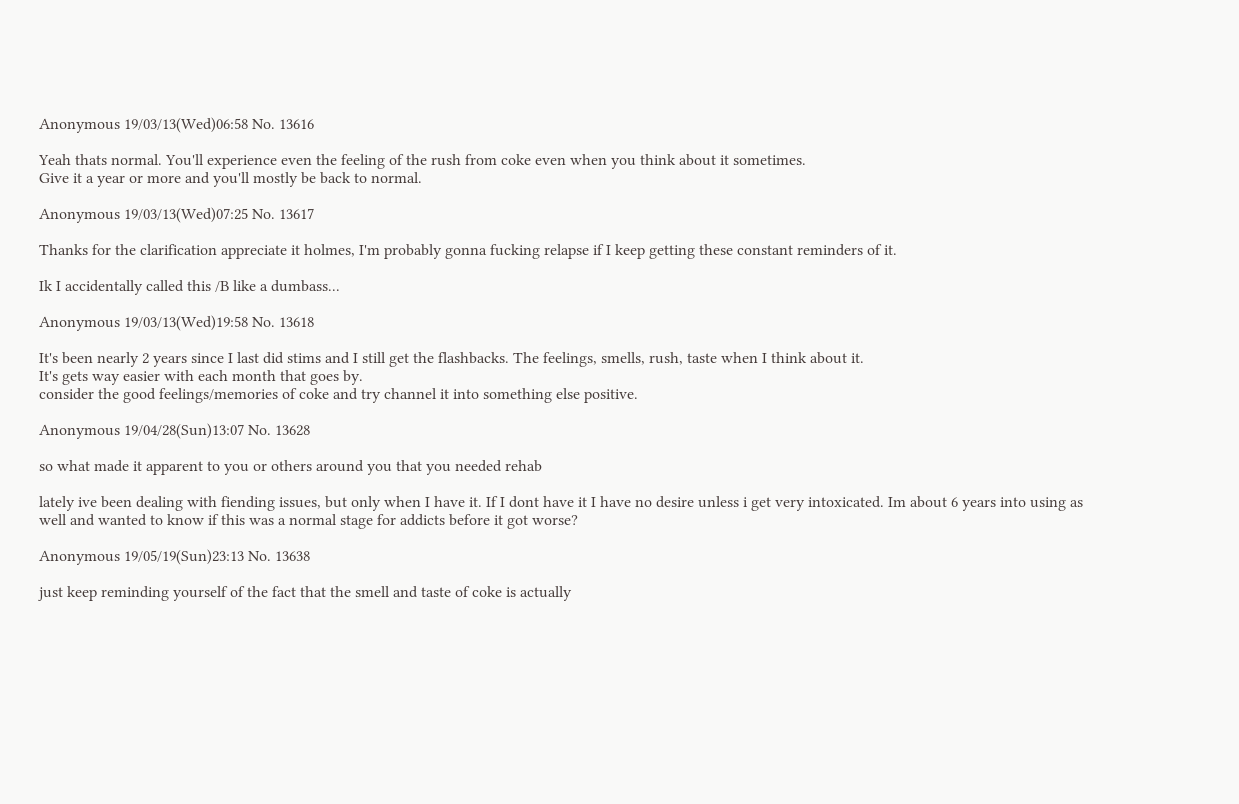Anonymous 19/03/13(Wed)06:58 No. 13616

Yeah thats normal. You'll experience even the feeling of the rush from coke even when you think about it sometimes.
Give it a year or more and you'll mostly be back to normal.

Anonymous 19/03/13(Wed)07:25 No. 13617

Thanks for the clarification appreciate it holmes, I'm probably gonna fucking relapse if I keep getting these constant reminders of it.

Ik I accidentally called this /B like a dumbass...

Anonymous 19/03/13(Wed)19:58 No. 13618

It's been nearly 2 years since I last did stims and I still get the flashbacks. The feelings, smells, rush, taste when I think about it.
It's gets way easier with each month that goes by.
consider the good feelings/memories of coke and try channel it into something else positive.

Anonymous 19/04/28(Sun)13:07 No. 13628

so what made it apparent to you or others around you that you needed rehab

lately ive been dealing with fiending issues, but only when I have it. If I dont have it I have no desire unless i get very intoxicated. Im about 6 years into using as well and wanted to know if this was a normal stage for addicts before it got worse?

Anonymous 19/05/19(Sun)23:13 No. 13638

just keep reminding yourself of the fact that the smell and taste of coke is actually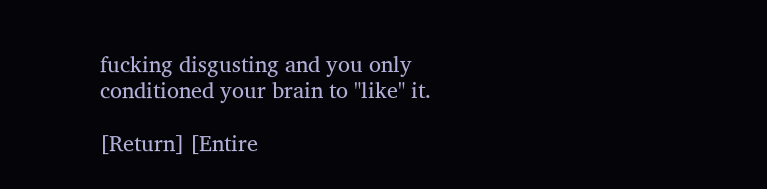fucking disgusting and you only conditioned your brain to "like" it.

[Return] [Entire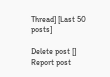Thread] [Last 50 posts]

Delete post []
Report post